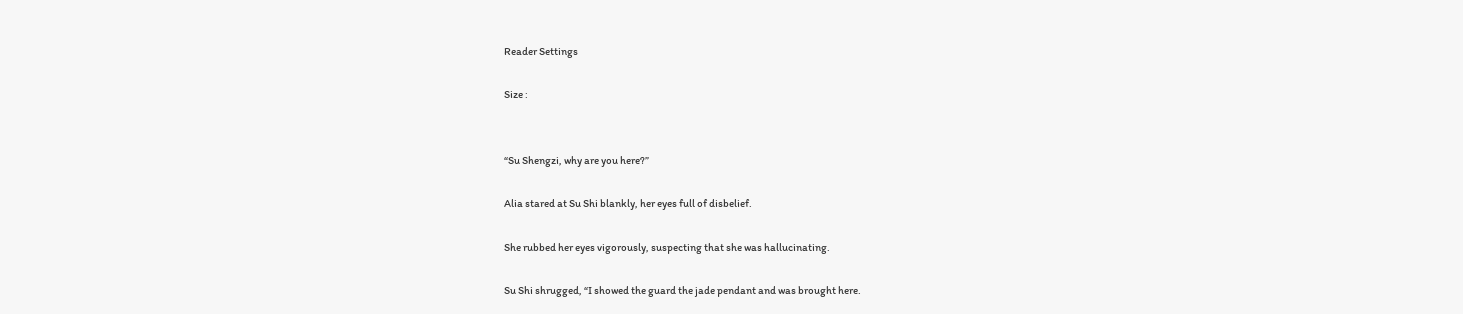Reader Settings

Size :


“Su Shengzi, why are you here?”

Alia stared at Su Shi blankly, her eyes full of disbelief.

She rubbed her eyes vigorously, suspecting that she was hallucinating.

Su Shi shrugged, “I showed the guard the jade pendant and was brought here.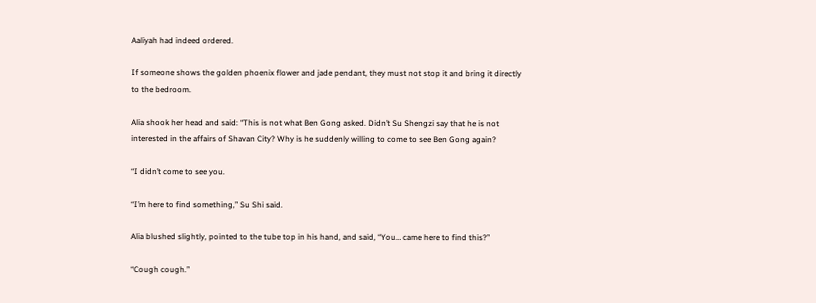Aaliyah had indeed ordered.

If someone shows the golden phoenix flower and jade pendant, they must not stop it and bring it directly to the bedroom.

Alia shook her head and said: “This is not what Ben Gong asked. Didn’t Su Shengzi say that he is not interested in the affairs of Shavan City? Why is he suddenly willing to come to see Ben Gong again?

“I didn’t come to see you.

“I’m here to find something,” Su Shi said.

Alia blushed slightly, pointed to the tube top in his hand, and said, “You… came here to find this?”

“Cough cough.”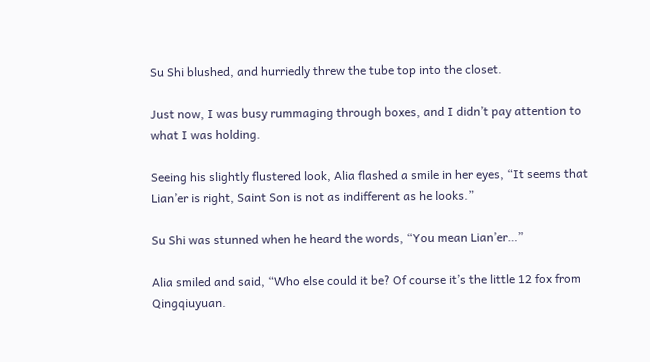Su Shi blushed, and hurriedly threw the tube top into the closet.

Just now, I was busy rummaging through boxes, and I didn’t pay attention to what I was holding.

Seeing his slightly flustered look, Alia flashed a smile in her eyes, “It seems that Lian’er is right, Saint Son is not as indifferent as he looks.”

Su Shi was stunned when he heard the words, “You mean Lian’er…”

Alia smiled and said, “Who else could it be? Of course it’s the little 12 fox from Qingqiuyuan.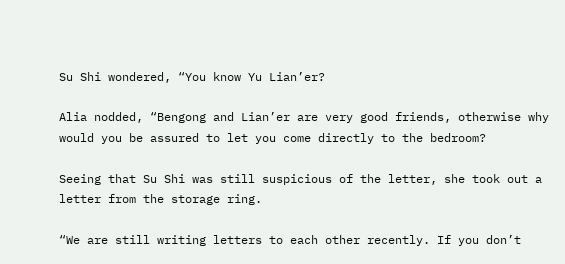Su Shi wondered, “You know Yu Lian’er?

Alia nodded, “Bengong and Lian’er are very good friends, otherwise why would you be assured to let you come directly to the bedroom?

Seeing that Su Shi was still suspicious of the letter, she took out a letter from the storage ring.

“We are still writing letters to each other recently. If you don’t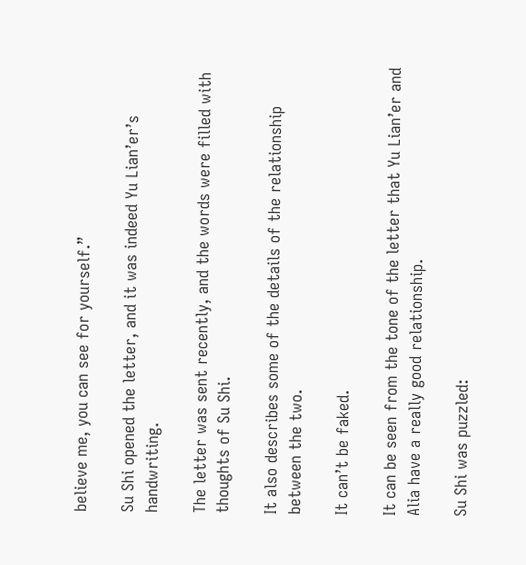believe me, you can see for yourself.”

Su Shi opened the letter, and it was indeed Yu Lian’er’s handwriting.

The letter was sent recently, and the words were filled with thoughts of Su Shi.

It also describes some of the details of the relationship between the two.

It can’t be faked.

It can be seen from the tone of the letter that Yu Lian’er and Alia have a really good relationship.

Su Shi was puzzled: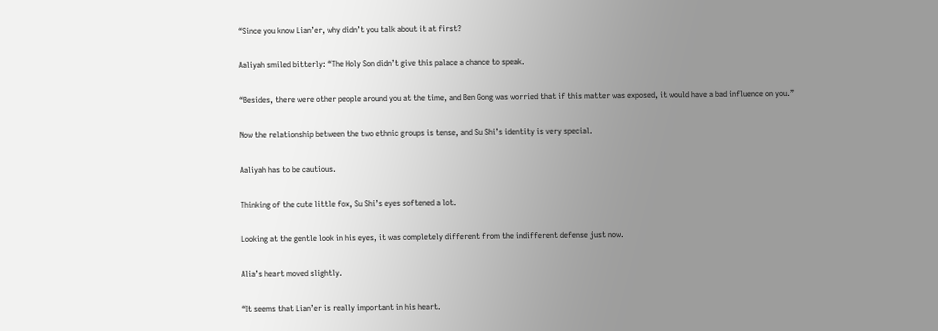“Since you know Lian’er, why didn’t you talk about it at first?

Aaliyah smiled bitterly: “The Holy Son didn’t give this palace a chance to speak.

“Besides, there were other people around you at the time, and Ben Gong was worried that if this matter was exposed, it would have a bad influence on you.”

Now the relationship between the two ethnic groups is tense, and Su Shi’s identity is very special.

Aaliyah has to be cautious.

Thinking of the cute little fox, Su Shi’s eyes softened a lot.

Looking at the gentle look in his eyes, it was completely different from the indifferent defense just now.

Alia’s heart moved slightly.

“It seems that Lian’er is really important in his heart.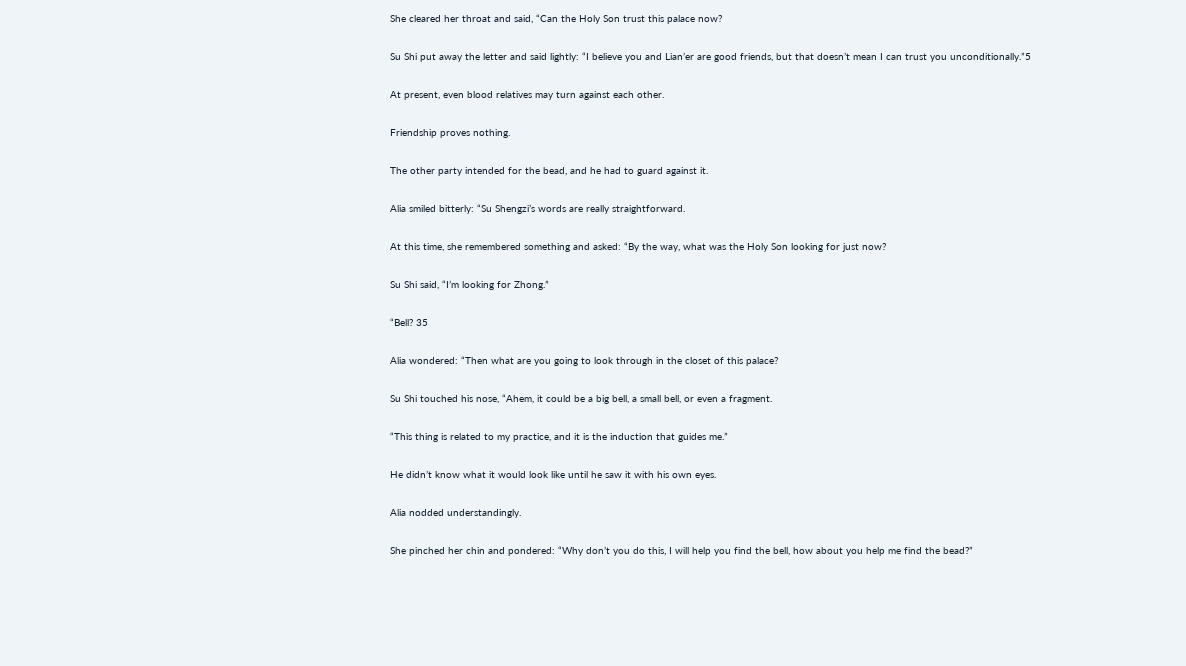She cleared her throat and said, “Can the Holy Son trust this palace now?

Su Shi put away the letter and said lightly: “I believe you and Lian’er are good friends, but that doesn’t mean I can trust you unconditionally.”5

At present, even blood relatives may turn against each other.

Friendship proves nothing.

The other party intended for the bead, and he had to guard against it.

Alia smiled bitterly: “Su Shengzi’s words are really straightforward.

At this time, she remembered something and asked: “By the way, what was the Holy Son looking for just now?

Su Shi said, “I’m looking for Zhong.”

“Bell? 35

Alia wondered: “Then what are you going to look through in the closet of this palace?

Su Shi touched his nose, “Ahem, it could be a big bell, a small bell, or even a fragment.

“This thing is related to my practice, and it is the induction that guides me.”

He didn’t know what it would look like until he saw it with his own eyes.

Alia nodded understandingly.

She pinched her chin and pondered: “Why don’t you do this, I will help you find the bell, how about you help me find the bead?”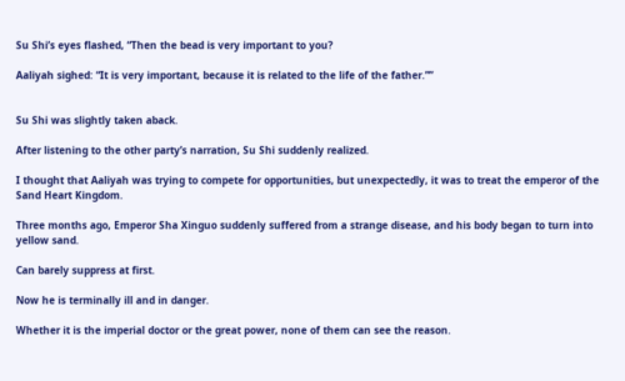Su Shi’s eyes flashed, “Then the bead is very important to you?

Aaliyah sighed: “It is very important, because it is related to the life of the father.””


Su Shi was slightly taken aback.

After listening to the other party’s narration, Su Shi suddenly realized.

I thought that Aaliyah was trying to compete for opportunities, but unexpectedly, it was to treat the emperor of the Sand Heart Kingdom.

Three months ago, Emperor Sha Xinguo suddenly suffered from a strange disease, and his body began to turn into yellow sand.

Can barely suppress at first.

Now he is terminally ill and in danger.

Whether it is the imperial doctor or the great power, none of them can see the reason.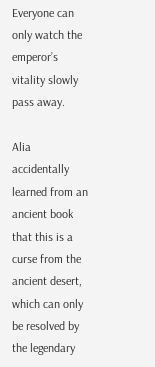Everyone can only watch the emperor’s vitality slowly pass away.

Alia accidentally learned from an ancient book that this is a curse from the ancient desert, which can only be resolved by the legendary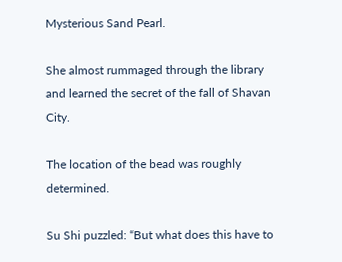Mysterious Sand Pearl.

She almost rummaged through the library and learned the secret of the fall of Shavan City.

The location of the bead was roughly determined.

Su Shi puzzled: “But what does this have to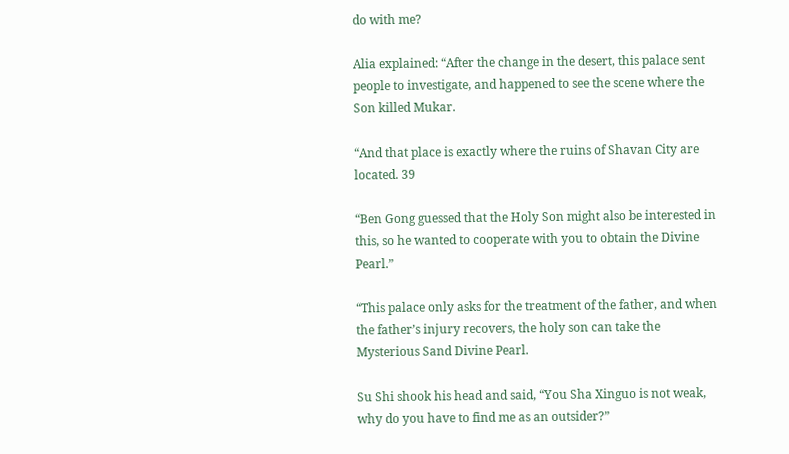do with me?

Alia explained: “After the change in the desert, this palace sent people to investigate, and happened to see the scene where the Son killed Mukar.

“And that place is exactly where the ruins of Shavan City are located. 39

“Ben Gong guessed that the Holy Son might also be interested in this, so he wanted to cooperate with you to obtain the Divine Pearl.”

“This palace only asks for the treatment of the father, and when the father’s injury recovers, the holy son can take the Mysterious Sand Divine Pearl.

Su Shi shook his head and said, “You Sha Xinguo is not weak, why do you have to find me as an outsider?”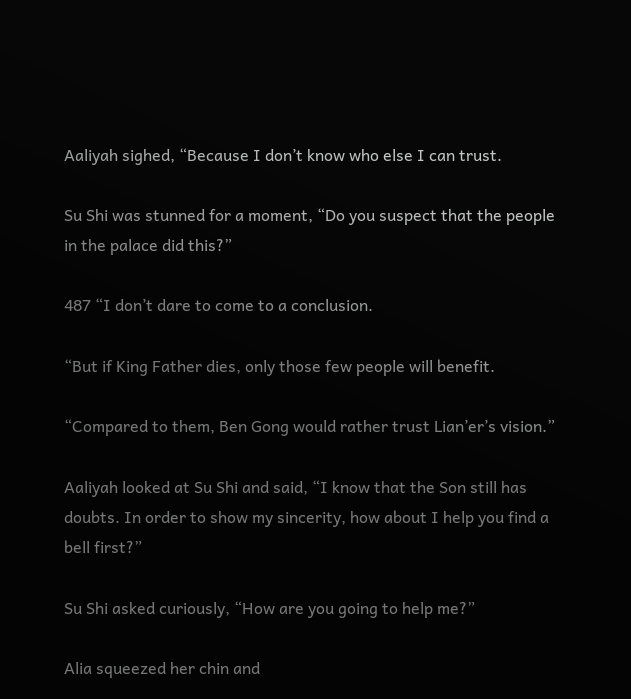Aaliyah sighed, “Because I don’t know who else I can trust.

Su Shi was stunned for a moment, “Do you suspect that the people in the palace did this?”

487 “I don’t dare to come to a conclusion.

“But if King Father dies, only those few people will benefit.

“Compared to them, Ben Gong would rather trust Lian’er’s vision.”

Aaliyah looked at Su Shi and said, “I know that the Son still has doubts. In order to show my sincerity, how about I help you find a bell first?”

Su Shi asked curiously, “How are you going to help me?”

Alia squeezed her chin and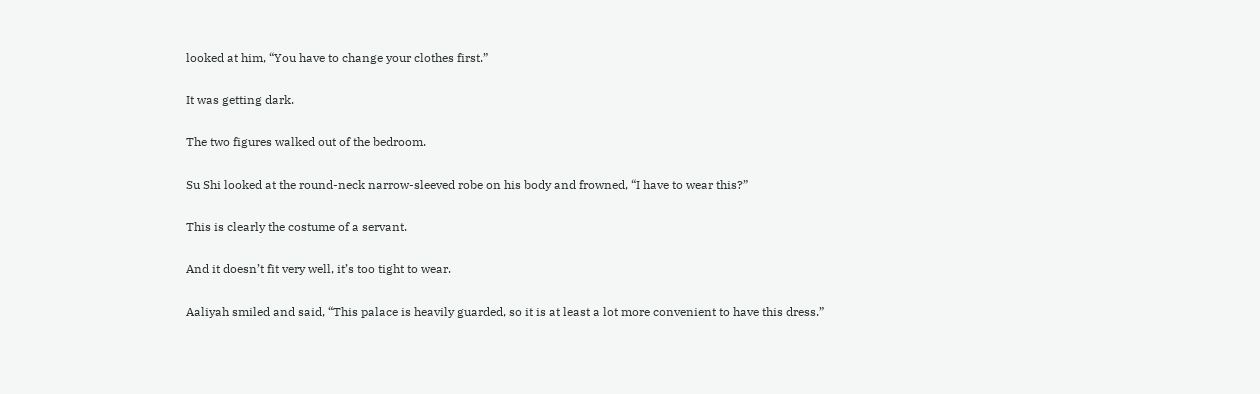looked at him, “You have to change your clothes first.”

It was getting dark.

The two figures walked out of the bedroom.

Su Shi looked at the round-neck narrow-sleeved robe on his body and frowned, “I have to wear this?”

This is clearly the costume of a servant.

And it doesn’t fit very well, it’s too tight to wear.

Aaliyah smiled and said, “This palace is heavily guarded, so it is at least a lot more convenient to have this dress.”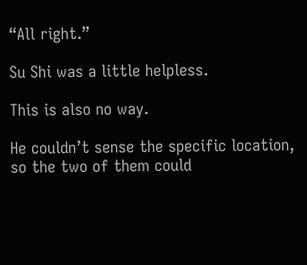“All right.”

Su Shi was a little helpless.

This is also no way.

He couldn’t sense the specific location, so the two of them could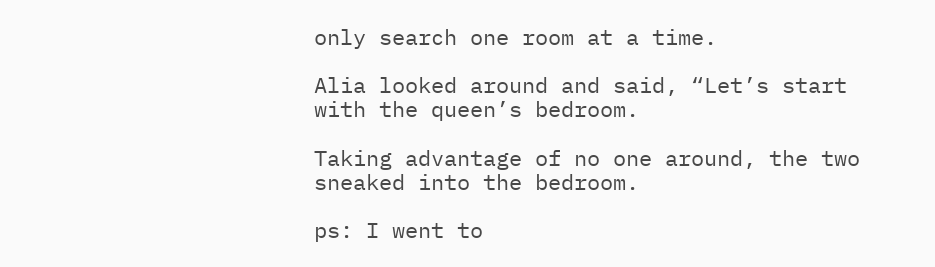only search one room at a time.

Alia looked around and said, “Let’s start with the queen’s bedroom.

Taking advantage of no one around, the two sneaked into the bedroom.

ps: I went to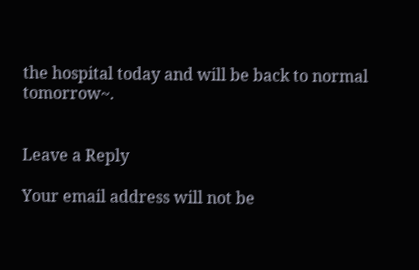the hospital today and will be back to normal tomorrow~.


Leave a Reply

Your email address will not be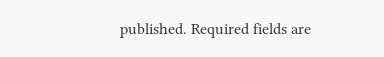published. Required fields are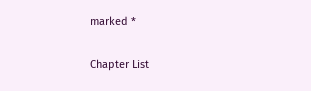marked *

Chapter List